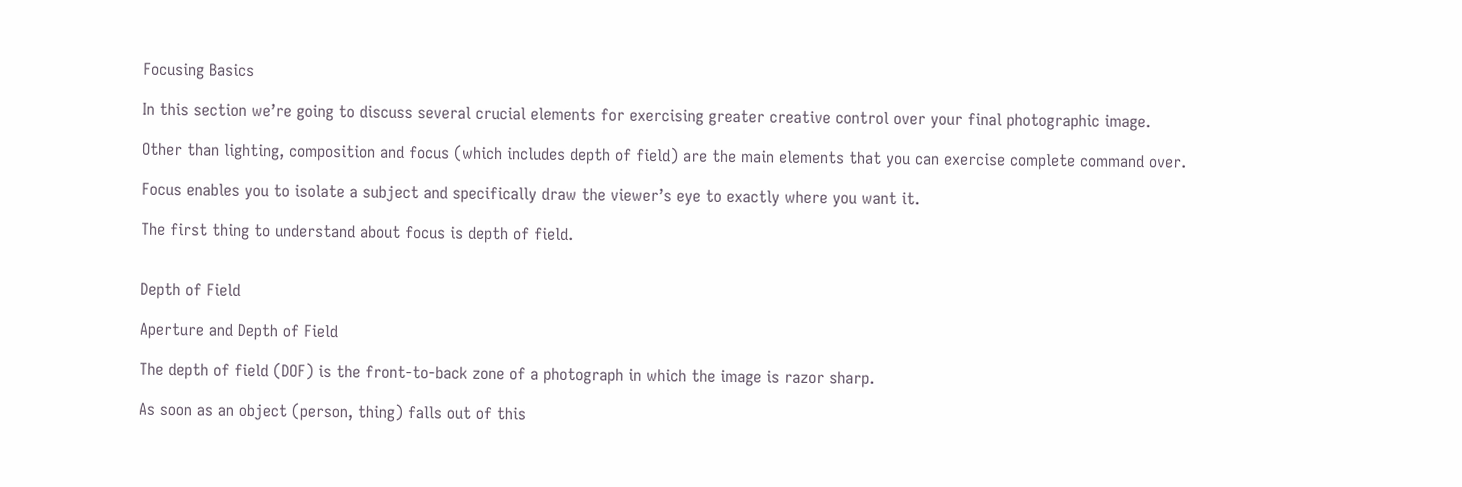Focusing Basics

In this section we’re going to discuss several crucial elements for exercising greater creative control over your final photographic image.

Other than lighting, composition and focus (which includes depth of field) are the main elements that you can exercise complete command over.

Focus enables you to isolate a subject and specifically draw the viewer’s eye to exactly where you want it.

The first thing to understand about focus is depth of field.


Depth of Field

Aperture and Depth of Field

The depth of field (DOF) is the front-to-back zone of a photograph in which the image is razor sharp.

As soon as an object (person, thing) falls out of this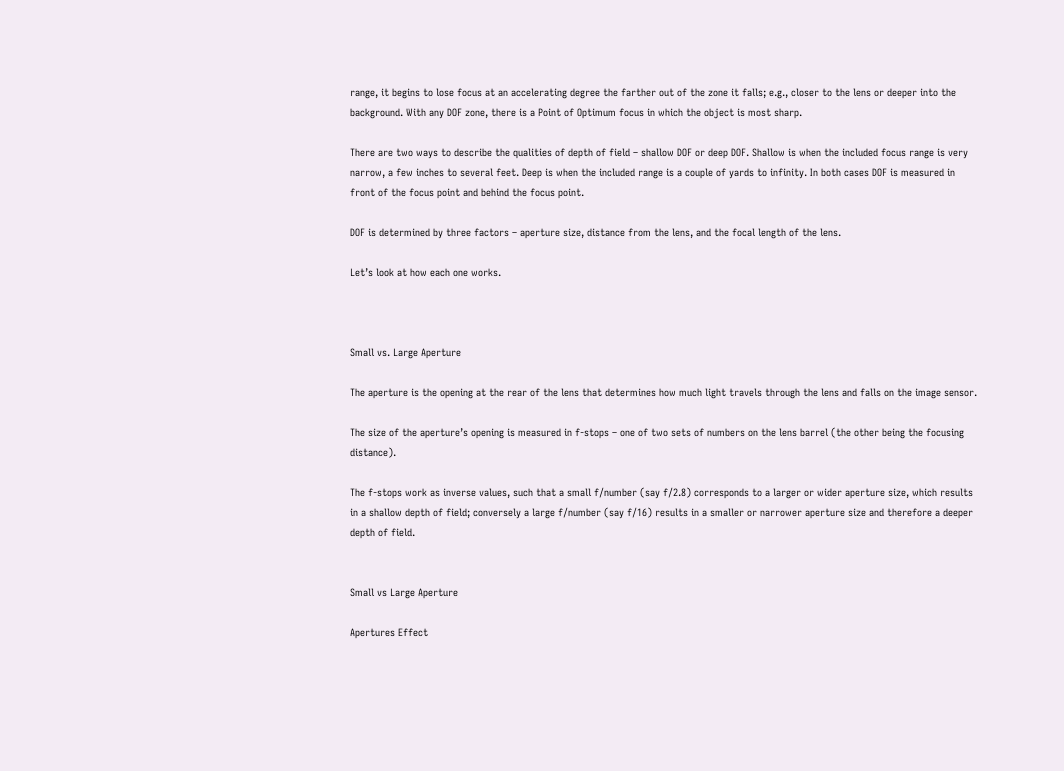range, it begins to lose focus at an accelerating degree the farther out of the zone it falls; e.g., closer to the lens or deeper into the background. With any DOF zone, there is a Point of Optimum focus in which the object is most sharp.

There are two ways to describe the qualities of depth of field – shallow DOF or deep DOF. Shallow is when the included focus range is very narrow, a few inches to several feet. Deep is when the included range is a couple of yards to infinity. In both cases DOF is measured in front of the focus point and behind the focus point.

DOF is determined by three factors – aperture size, distance from the lens, and the focal length of the lens.

Let’s look at how each one works.



Small vs. Large Aperture

The aperture is the opening at the rear of the lens that determines how much light travels through the lens and falls on the image sensor.

The size of the aperture’s opening is measured in f-stops – one of two sets of numbers on the lens barrel (the other being the focusing distance).

The f-stops work as inverse values, such that a small f/number (say f/2.8) corresponds to a larger or wider aperture size, which results in a shallow depth of field; conversely a large f/number (say f/16) results in a smaller or narrower aperture size and therefore a deeper depth of field.


Small vs Large Aperture

Apertures Effect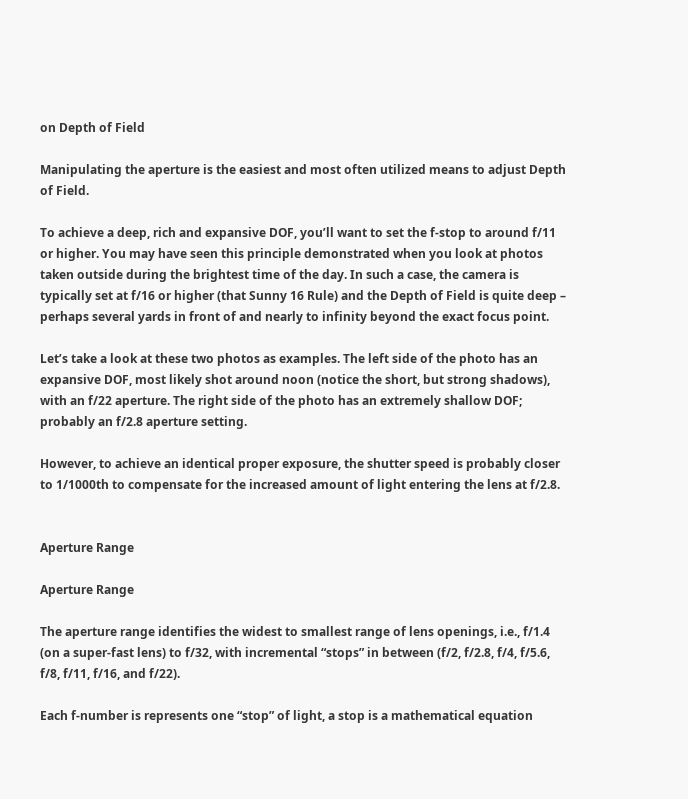on Depth of Field

Manipulating the aperture is the easiest and most often utilized means to adjust Depth of Field.

To achieve a deep, rich and expansive DOF, you’ll want to set the f-stop to around f/11 or higher. You may have seen this principle demonstrated when you look at photos taken outside during the brightest time of the day. In such a case, the camera is typically set at f/16 or higher (that Sunny 16 Rule) and the Depth of Field is quite deep – perhaps several yards in front of and nearly to infinity beyond the exact focus point.

Let’s take a look at these two photos as examples. The left side of the photo has an expansive DOF, most likely shot around noon (notice the short, but strong shadows), with an f/22 aperture. The right side of the photo has an extremely shallow DOF; probably an f/2.8 aperture setting.

However, to achieve an identical proper exposure, the shutter speed is probably closer to 1/1000th to compensate for the increased amount of light entering the lens at f/2.8.


Aperture Range

Aperture Range

The aperture range identifies the widest to smallest range of lens openings, i.e., f/1.4 (on a super-fast lens) to f/32, with incremental “stops” in between (f/2, f/2.8, f/4, f/5.6, f/8, f/11, f/16, and f/22).

Each f-number is represents one “stop” of light, a stop is a mathematical equation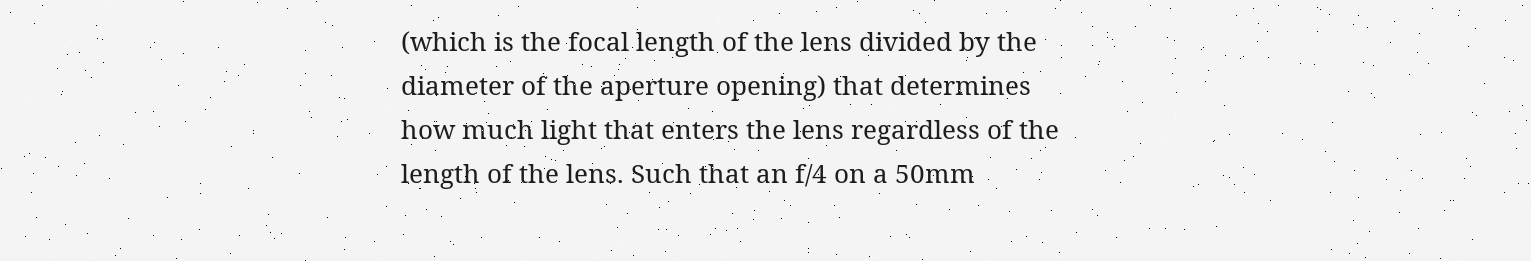(which is the focal length of the lens divided by the diameter of the aperture opening) that determines how much light that enters the lens regardless of the length of the lens. Such that an f/4 on a 50mm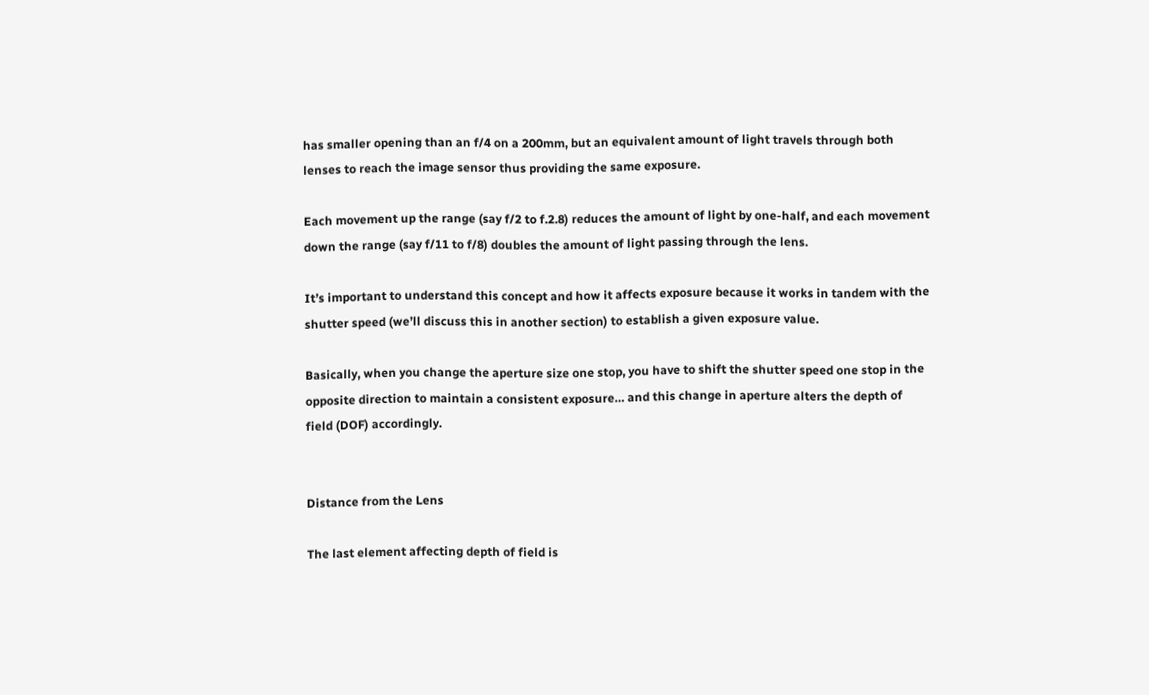has smaller opening than an f/4 on a 200mm, but an equivalent amount of light travels through both lenses to reach the image sensor thus providing the same exposure.

Each movement up the range (say f/2 to f.2.8) reduces the amount of light by one-half, and each movement down the range (say f/11 to f/8) doubles the amount of light passing through the lens.

It’s important to understand this concept and how it affects exposure because it works in tandem with the shutter speed (we’ll discuss this in another section) to establish a given exposure value.

Basically, when you change the aperture size one stop, you have to shift the shutter speed one stop in the opposite direction to maintain a consistent exposure… and this change in aperture alters the depth of field (DOF) accordingly.


Distance from the Lens

The last element affecting depth of field is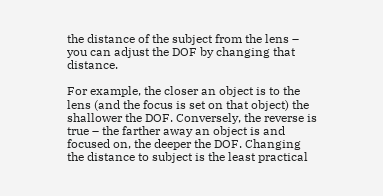the distance of the subject from the lens – you can adjust the DOF by changing that distance.

For example, the closer an object is to the lens (and the focus is set on that object) the shallower the DOF. Conversely, the reverse is true – the farther away an object is and focused on, the deeper the DOF. Changing the distance to subject is the least practical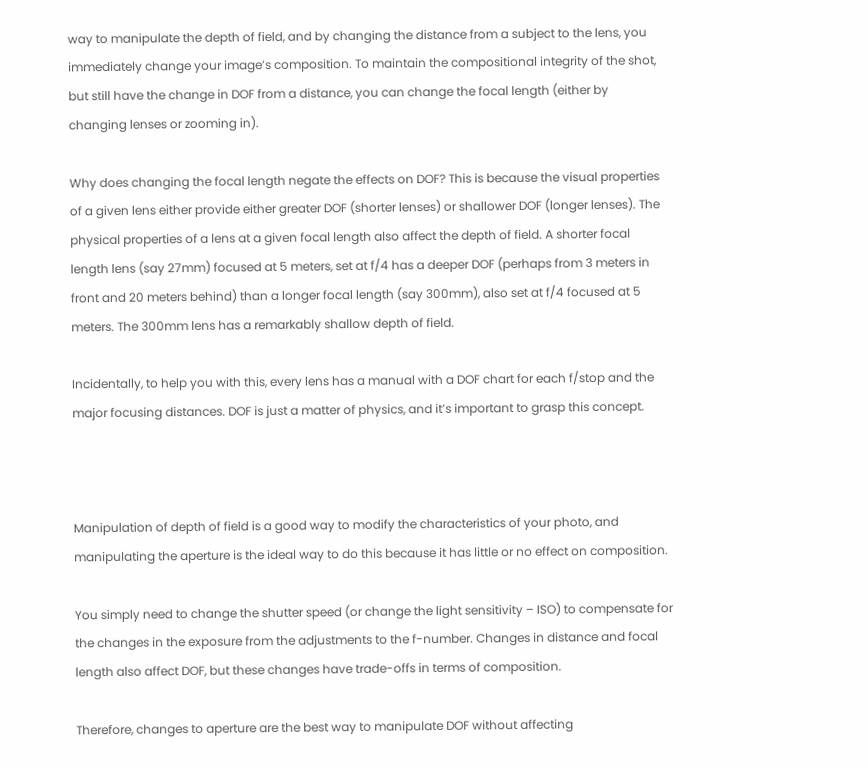way to manipulate the depth of field, and by changing the distance from a subject to the lens, you immediately change your image’s composition. To maintain the compositional integrity of the shot, but still have the change in DOF from a distance, you can change the focal length (either by changing lenses or zooming in).

Why does changing the focal length negate the effects on DOF? This is because the visual properties of a given lens either provide either greater DOF (shorter lenses) or shallower DOF (longer lenses). The physical properties of a lens at a given focal length also affect the depth of field. A shorter focal length lens (say 27mm) focused at 5 meters, set at f/4 has a deeper DOF (perhaps from 3 meters in front and 20 meters behind) than a longer focal length (say 300mm), also set at f/4 focused at 5 meters. The 300mm lens has a remarkably shallow depth of field.

Incidentally, to help you with this, every lens has a manual with a DOF chart for each f/stop and the major focusing distances. DOF is just a matter of physics, and it’s important to grasp this concept.



Manipulation of depth of field is a good way to modify the characteristics of your photo, and manipulating the aperture is the ideal way to do this because it has little or no effect on composition.

You simply need to change the shutter speed (or change the light sensitivity – ISO) to compensate for the changes in the exposure from the adjustments to the f-number. Changes in distance and focal length also affect DOF, but these changes have trade-offs in terms of composition.

Therefore, changes to aperture are the best way to manipulate DOF without affecting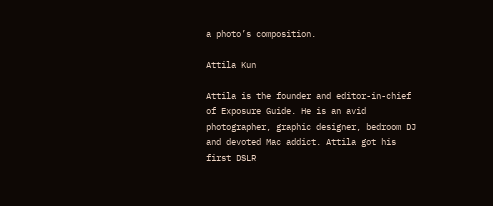a photo’s composition.

Attila Kun

Attila is the founder and editor-in-chief of Exposure Guide. He is an avid photographer, graphic designer, bedroom DJ and devoted Mac addict. Attila got his first DSLR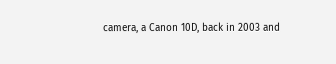camera, a Canon 10D, back in 2003 and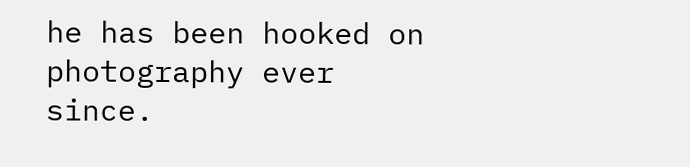he has been hooked on photography ever since.